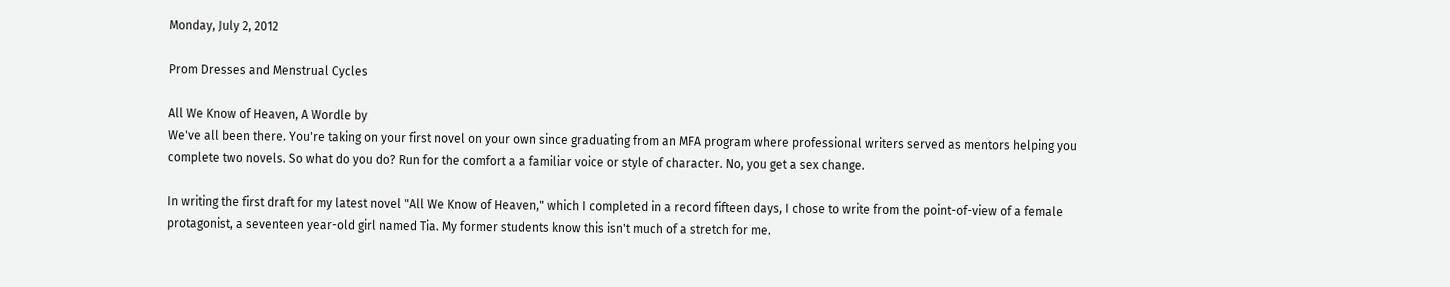Monday, July 2, 2012

Prom Dresses and Menstrual Cycles

All We Know of Heaven, A Wordle by
We've all been there. You're taking on your first novel on your own since graduating from an MFA program where professional writers served as mentors helping you complete two novels. So what do you do? Run for the comfort a a familiar voice or style of character. No, you get a sex change.

In writing the first draft for my latest novel "All We Know of Heaven," which I completed in a record fifteen days, I chose to write from the point-of-view of a female protagonist, a seventeen year-old girl named Tia. My former students know this isn't much of a stretch for me.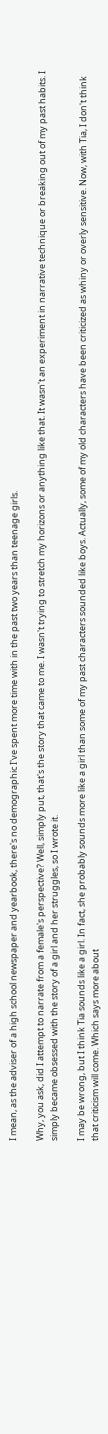I mean, as the adviser of a high school newspaper and yearbook, there's no demographic I've spent more time with in the past two years than teenage girls.

Why, you ask, did I attempt to narrate from a female's perspective? Well, simply put, that's the story that came to me. I wasn't trying to stretch my horizons or anything like that. It wasn't an experiment in narrative technique or breaking out of my past habits. I simply became obsessed with the story of a girl and her struggles, so I wrote it.

I may be wrong, but I think Tia sounds like a girl. In fact, she probably sounds more like a girl than some of my past characters sounded like boys. Actually, some of my old characters have been criticized as whiny or overly sensitive. Now, with Tia, I don't think that criticism will come. Which says more about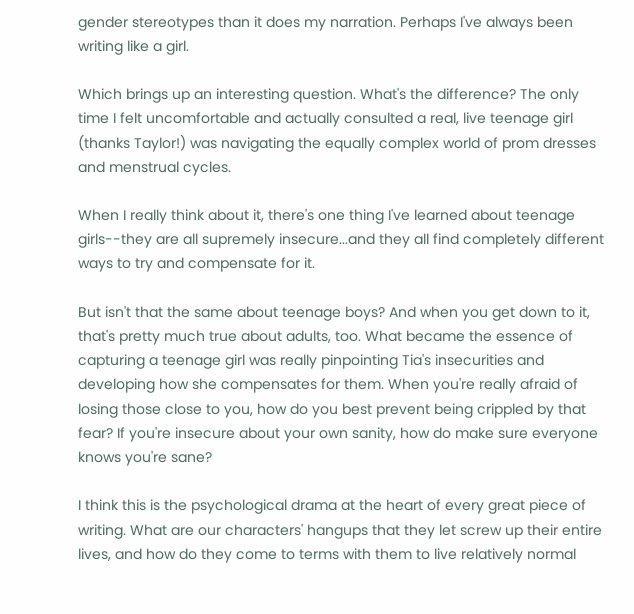gender stereotypes than it does my narration. Perhaps I've always been writing like a girl.

Which brings up an interesting question. What's the difference? The only time I felt uncomfortable and actually consulted a real, live teenage girl (thanks Taylor!) was navigating the equally complex world of prom dresses and menstrual cycles.

When I really think about it, there's one thing I've learned about teenage girls--they are all supremely insecure...and they all find completely different ways to try and compensate for it.

But isn't that the same about teenage boys? And when you get down to it, that's pretty much true about adults, too. What became the essence of capturing a teenage girl was really pinpointing Tia's insecurities and developing how she compensates for them. When you're really afraid of losing those close to you, how do you best prevent being crippled by that fear? If you're insecure about your own sanity, how do make sure everyone knows you're sane?

I think this is the psychological drama at the heart of every great piece of writing. What are our characters' hangups that they let screw up their entire lives, and how do they come to terms with them to live relatively normal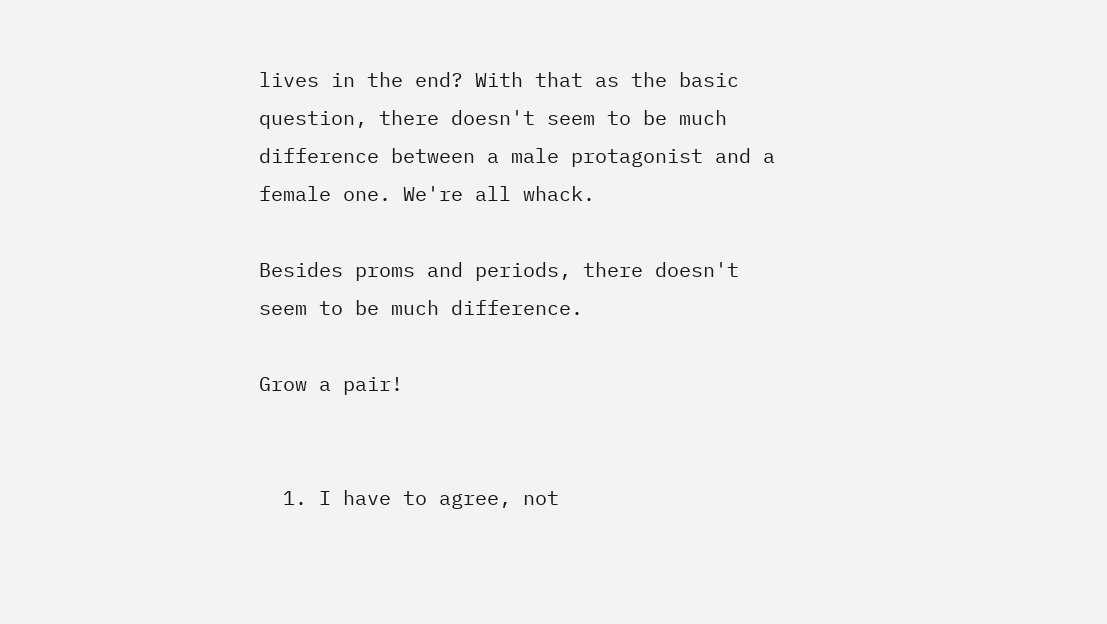lives in the end? With that as the basic question, there doesn't seem to be much difference between a male protagonist and a female one. We're all whack.

Besides proms and periods, there doesn't seem to be much difference.

Grow a pair!


  1. I have to agree, not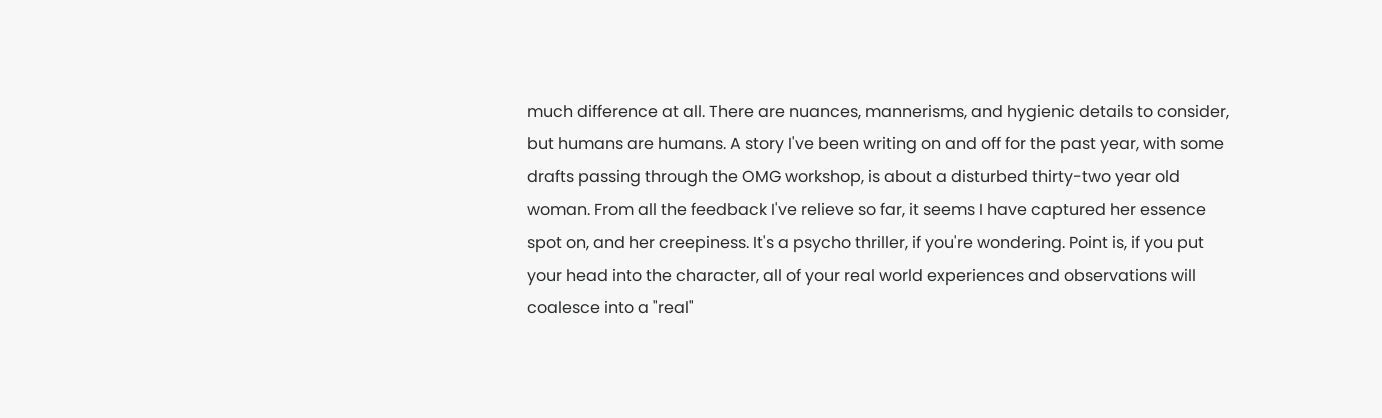much difference at all. There are nuances, mannerisms, and hygienic details to consider, but humans are humans. A story I've been writing on and off for the past year, with some drafts passing through the OMG workshop, is about a disturbed thirty-two year old woman. From all the feedback I've relieve so far, it seems I have captured her essence spot on, and her creepiness. It's a psycho thriller, if you're wondering. Point is, if you put your head into the character, all of your real world experiences and observations will coalesce into a "real"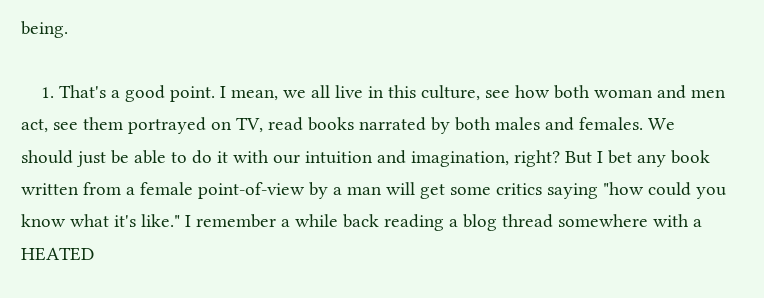being.

    1. That's a good point. I mean, we all live in this culture, see how both woman and men act, see them portrayed on TV, read books narrated by both males and females. We should just be able to do it with our intuition and imagination, right? But I bet any book written from a female point-of-view by a man will get some critics saying "how could you know what it's like." I remember a while back reading a blog thread somewhere with a HEATED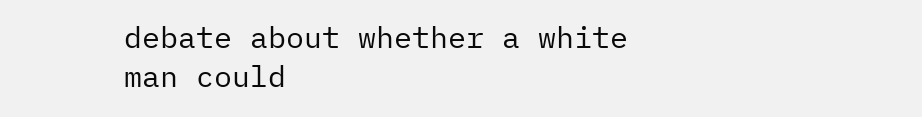debate about whether a white man could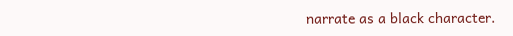narrate as a black character.